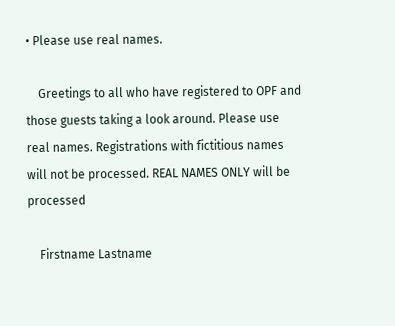• Please use real names.

    Greetings to all who have registered to OPF and those guests taking a look around. Please use real names. Registrations with fictitious names will not be processed. REAL NAMES ONLY will be processed

    Firstname Lastname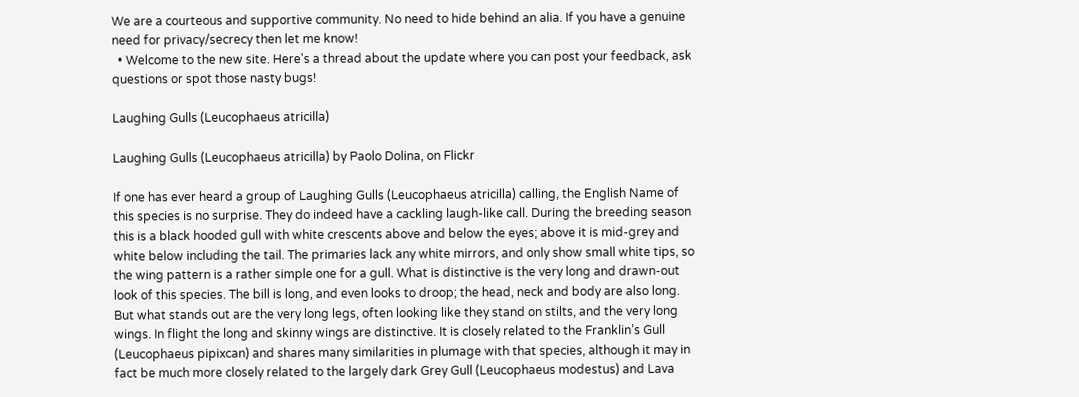We are a courteous and supportive community. No need to hide behind an alia. If you have a genuine need for privacy/secrecy then let me know!
  • Welcome to the new site. Here's a thread about the update where you can post your feedback, ask questions or spot those nasty bugs!

Laughing Gulls (Leucophaeus atricilla)

Laughing Gulls (Leucophaeus atricilla) by Paolo Dolina, on Flickr

If one has ever heard a group of Laughing Gulls (Leucophaeus atricilla) calling, the English Name of this species is no surprise. They do indeed have a cackling laugh-like call. During the breeding season this is a black hooded gull with white crescents above and below the eyes; above it is mid-grey and white below including the tail. The primaries lack any white mirrors, and only show small white tips, so the wing pattern is a rather simple one for a gull. What is distinctive is the very long and drawn-out look of this species. The bill is long, and even looks to droop; the head, neck and body are also long. But what stands out are the very long legs, often looking like they stand on stilts, and the very long wings. In flight the long and skinny wings are distinctive. It is closely related to the Franklin’s Gull (Leucophaeus pipixcan) and shares many similarities in plumage with that species, although it may in fact be much more closely related to the largely dark Grey Gull (Leucophaeus modestus) and Lava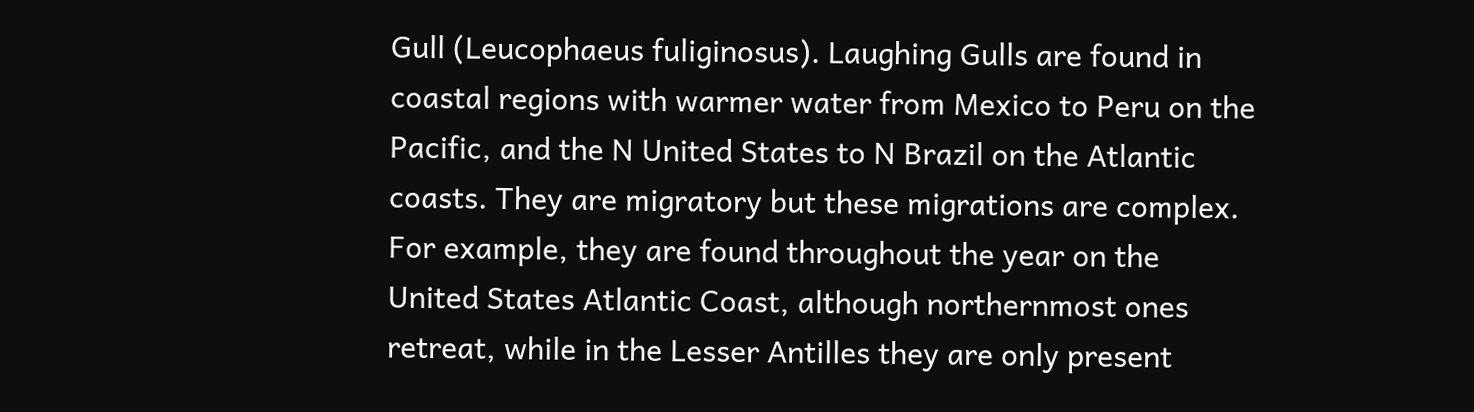Gull (Leucophaeus fuliginosus). Laughing Gulls are found in coastal regions with warmer water from Mexico to Peru on the Pacific, and the N United States to N Brazil on the Atlantic coasts. They are migratory but these migrations are complex. For example, they are found throughout the year on the United States Atlantic Coast, although northernmost ones retreat, while in the Lesser Antilles they are only present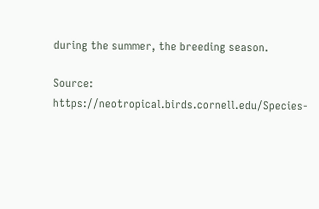during the summer, the breeding season.

Source: https://neotropical.birds.cornell.edu/Species-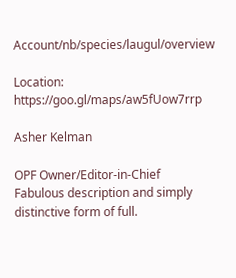Account/nb/species/laugul/overview

Location: https://goo.gl/maps/aw5fUow7rrp

Asher Kelman

OPF Owner/Editor-in-Chief
Fabulous description and simply distinctive form of full.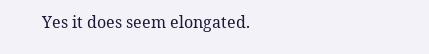Yes it does seem elongated.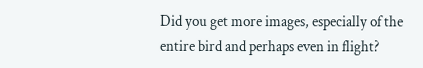Did you get more images, especially of the entire bird and perhaps even in flight?